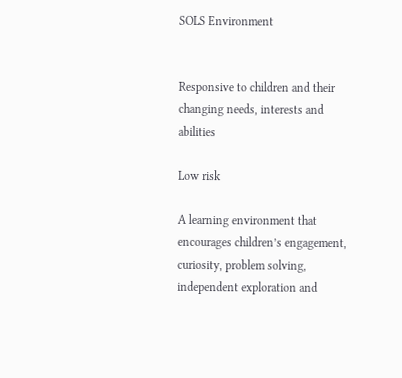SOLS Environment


Responsive to children and their changing needs, interests and abilities

Low risk

A learning environment that encourages children’s engagement, curiosity, problem solving, independent exploration and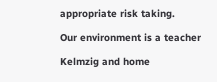appropriate risk taking.

Our environment is a teacher

Kelmzig and home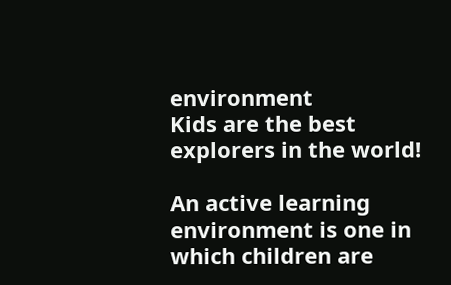environment
Kids are the best explorers in the world!

An active learning environment is one in which children are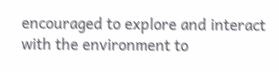encouraged to explore and interact with the environment to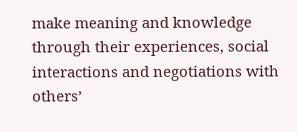make meaning and knowledge through their experiences, social interactions and negotiations with others’